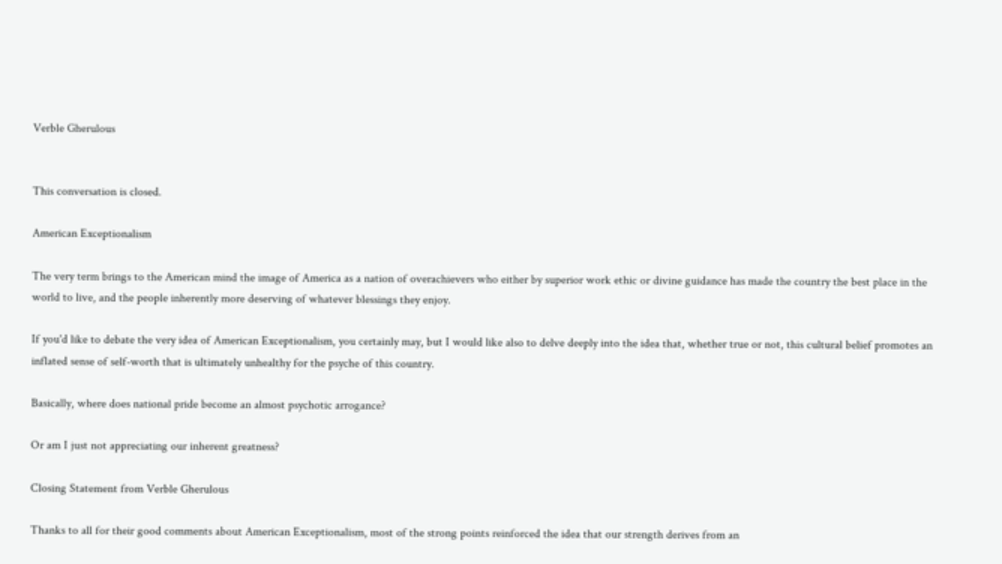Verble Gherulous


This conversation is closed.

American Exceptionalism

The very term brings to the American mind the image of America as a nation of overachievers who either by superior work ethic or divine guidance has made the country the best place in the world to live, and the people inherently more deserving of whatever blessings they enjoy.

If you'd like to debate the very idea of American Exceptionalism, you certainly may, but I would like also to delve deeply into the idea that, whether true or not, this cultural belief promotes an inflated sense of self-worth that is ultimately unhealthy for the psyche of this country.

Basically, where does national pride become an almost psychotic arrogance?

Or am I just not appreciating our inherent greatness?

Closing Statement from Verble Gherulous

Thanks to all for their good comments about American Exceptionalism, most of the strong points reinforced the idea that our strength derives from an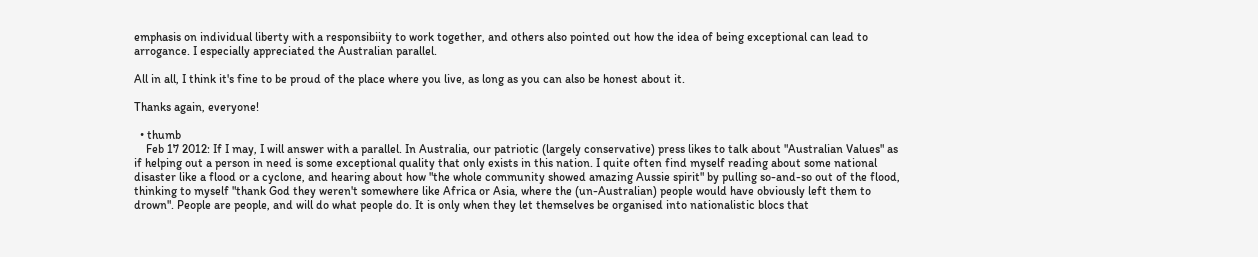emphasis on individual liberty with a responsibiity to work together, and others also pointed out how the idea of being exceptional can lead to arrogance. I especially appreciated the Australian parallel.

All in all, I think it's fine to be proud of the place where you live, as long as you can also be honest about it.

Thanks again, everyone!

  • thumb
    Feb 17 2012: If I may, I will answer with a parallel. In Australia, our patriotic (largely conservative) press likes to talk about "Australian Values" as if helping out a person in need is some exceptional quality that only exists in this nation. I quite often find myself reading about some national disaster like a flood or a cyclone, and hearing about how "the whole community showed amazing Aussie spirit" by pulling so-and-so out of the flood, thinking to myself "thank God they weren't somewhere like Africa or Asia, where the (un-Australian) people would have obviously left them to drown". People are people, and will do what people do. It is only when they let themselves be organised into nationalistic blocs that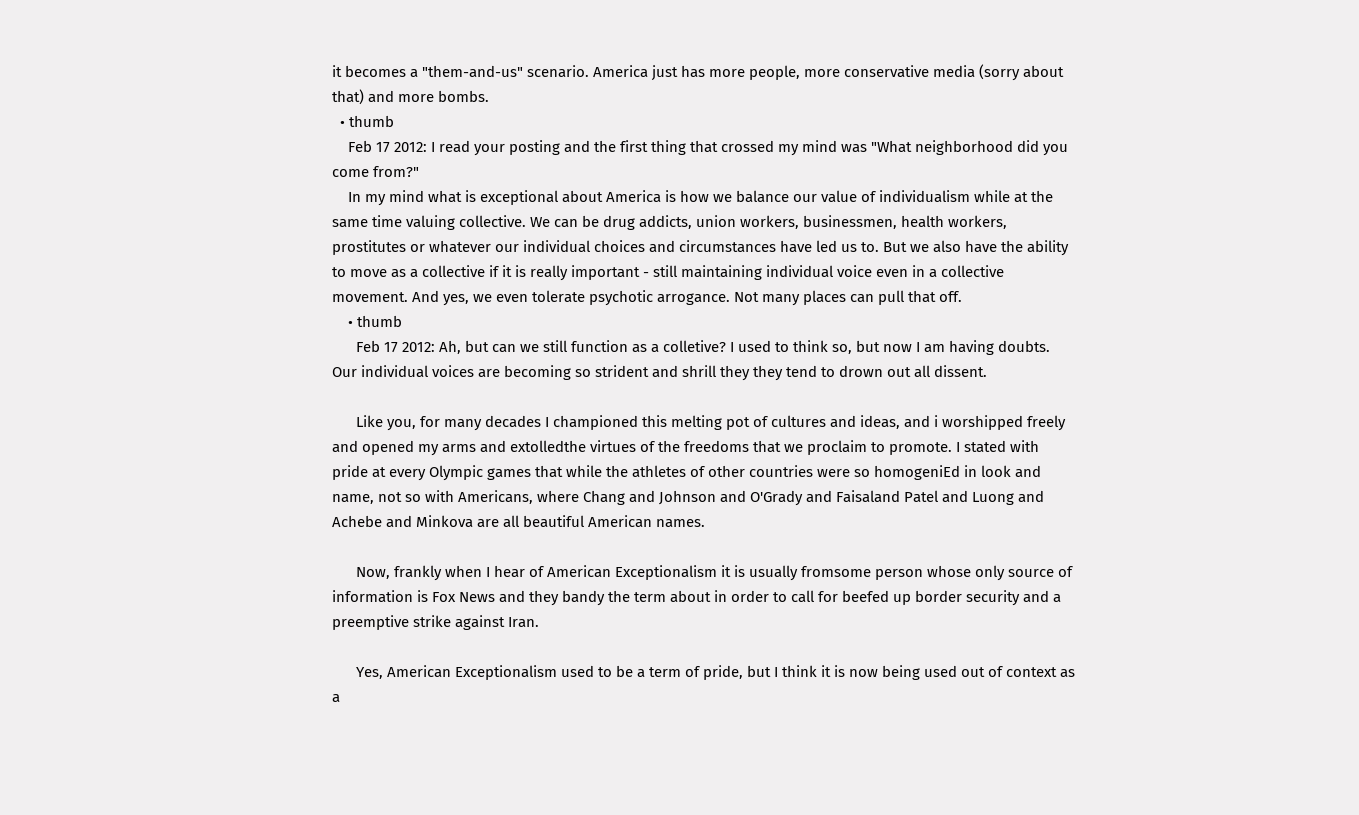it becomes a "them-and-us" scenario. America just has more people, more conservative media (sorry about that) and more bombs.
  • thumb
    Feb 17 2012: I read your posting and the first thing that crossed my mind was "What neighborhood did you come from?"
    In my mind what is exceptional about America is how we balance our value of individualism while at the same time valuing collective. We can be drug addicts, union workers, businessmen, health workers, prostitutes or whatever our individual choices and circumstances have led us to. But we also have the ability to move as a collective if it is really important - still maintaining individual voice even in a collective movement. And yes, we even tolerate psychotic arrogance. Not many places can pull that off.
    • thumb
      Feb 17 2012: Ah, but can we still function as a colletive? I used to think so, but now I am having doubts. Our individual voices are becoming so strident and shrill they they tend to drown out all dissent.

      Like you, for many decades I championed this melting pot of cultures and ideas, and i worshipped freely and opened my arms and extolledthe virtues of the freedoms that we proclaim to promote. I stated with pride at every Olympic games that while the athletes of other countries were so homogeniEd in look and name, not so with Americans, where Chang and Johnson and O'Grady and Faisaland Patel and Luong and Achebe and Minkova are all beautiful American names.

      Now, frankly when I hear of American Exceptionalism it is usually fromsome person whose only source of information is Fox News and they bandy the term about in order to call for beefed up border security and a preemptive strike against Iran.

      Yes, American Exceptionalism used to be a term of pride, but I think it is now being used out of context as a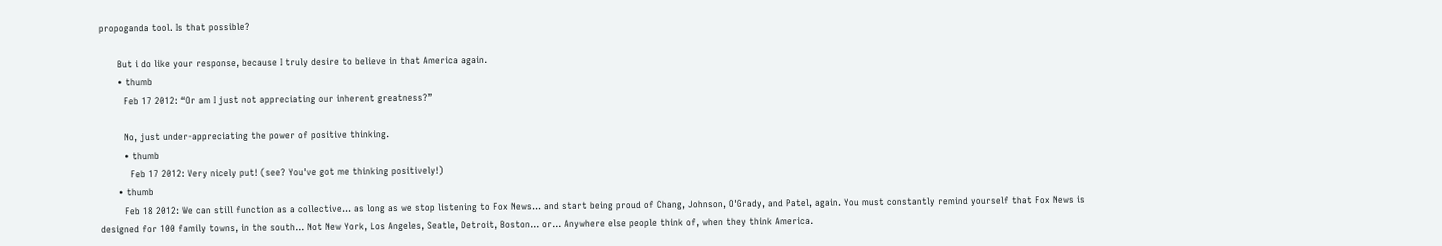propoganda tool. Is that possible?

      But i do like your response, because I truly desire to believe in that America again.
      • thumb
        Feb 17 2012: “Or am I just not appreciating our inherent greatness?”

        No, just under-appreciating the power of positive thinking.
        • thumb
          Feb 17 2012: Very nicely put! (see? You've got me thinking positively!)
      • thumb
        Feb 18 2012: We can still function as a collective... as long as we stop listening to Fox News... and start being proud of Chang, Johnson, O'Grady, and Patel, again. You must constantly remind yourself that Fox News is designed for 100 family towns, in the south... Not New York, Los Angeles, Seatle, Detroit, Boston... or... Anywhere else people think of, when they think America.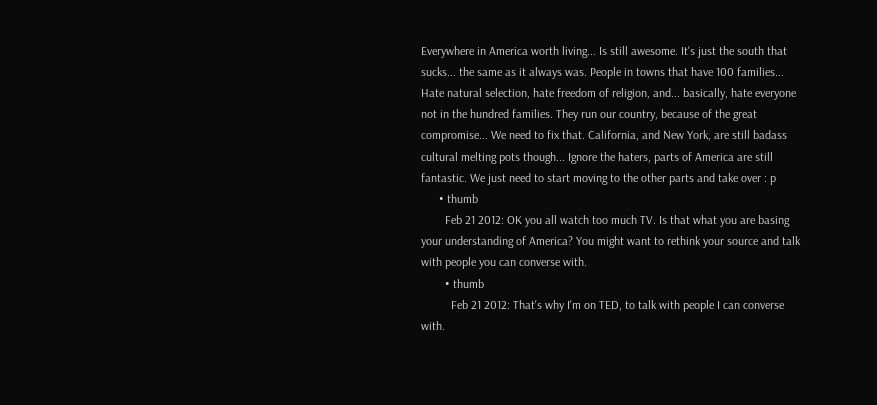Everywhere in America worth living... Is still awesome. It's just the south that sucks... the same as it always was. People in towns that have 100 families... Hate natural selection, hate freedom of religion, and... basically, hate everyone not in the hundred families. They run our country, because of the great compromise... We need to fix that. California, and New York, are still badass cultural melting pots though... Ignore the haters, parts of America are still fantastic. We just need to start moving to the other parts and take over : p
      • thumb
        Feb 21 2012: OK you all watch too much TV. Is that what you are basing your understanding of America? You might want to rethink your source and talk with people you can converse with.
        • thumb
          Feb 21 2012: That's why I'm on TED, to talk with people I can converse with.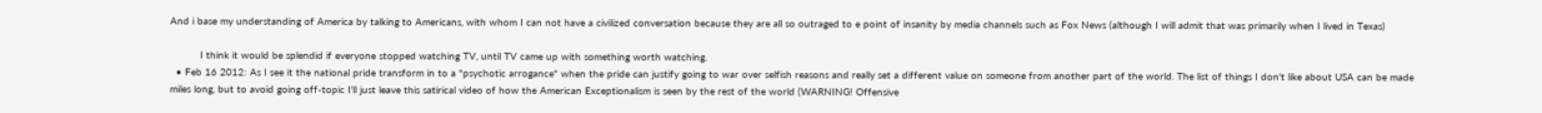And i base my understanding of America by talking to Americans, with whom I can not have a civilized conversation because they are all so outraged to e point of insanity by media channels such as Fox News (although I will admit that was primarily when I lived in Texas)

          I think it would be splendid if everyone stopped watching TV, until TV came up with something worth watching.
  • Feb 16 2012: As I see it the national pride transform in to a "psychotic arrogance" when the pride can justify going to war over selfish reasons and really set a different value on someone from another part of the world. The list of things I don't like about USA can be made miles long, but to avoid going off-topic I'll just leave this satirical video of how the American Exceptionalism is seen by the rest of the world (WARNING! Offensive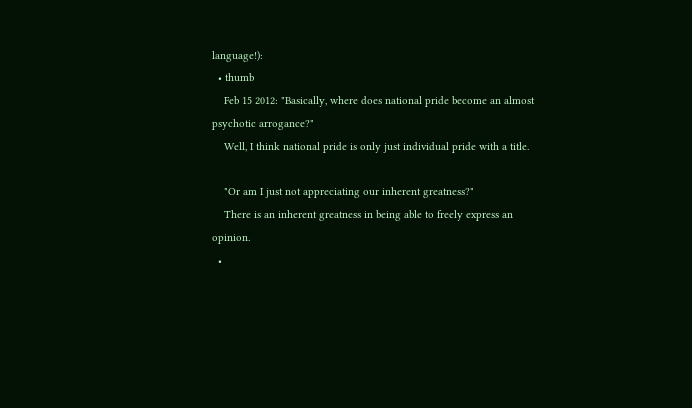language!):
  • thumb
    Feb 15 2012: "Basically, where does national pride become an almost psychotic arrogance?"
    Well, I think national pride is only just individual pride with a title.

    "Or am I just not appreciating our inherent greatness?"
    There is an inherent greatness in being able to freely express an opinion.
  •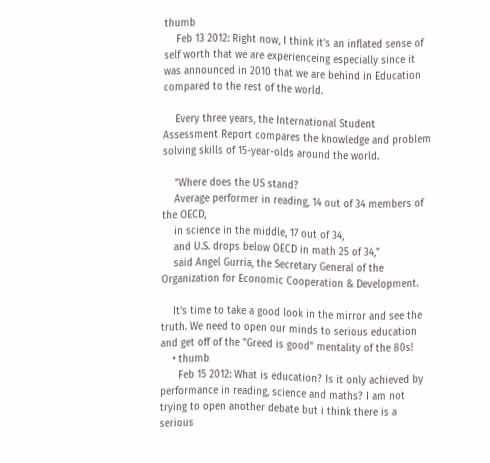thumb
    Feb 13 2012: Right now, I think it's an inflated sense of self worth that we are experienceing especially since it was announced in 2010 that we are behind in Education compared to the rest of the world.

    Every three years, the International Student Assessment Report compares the knowledge and problem solving skills of 15-year-olds around the world.

    "Where does the US stand?
    Average performer in reading, 14 out of 34 members of the OECD,
    in science in the middle, 17 out of 34,
    and U.S. drops below OECD in math 25 of 34,"
    said Angel Gurria, the Secretary General of the Organization for Economic Cooperation & Development.

    It's time to take a good look in the mirror and see the truth. We need to open our minds to serious education and get off of the "Greed is good" mentality of the 80s!
    • thumb
      Feb 15 2012: What is education? Is it only achieved by performance in reading, science and maths? I am not trying to open another debate but i think there is a serious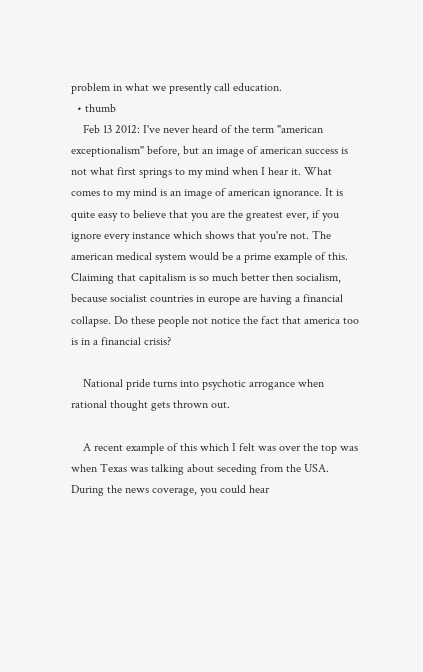problem in what we presently call education.
  • thumb
    Feb 13 2012: I've never heard of the term "american exceptionalism" before, but an image of american success is not what first springs to my mind when I hear it. What comes to my mind is an image of american ignorance. It is quite easy to believe that you are the greatest ever, if you ignore every instance which shows that you're not. The american medical system would be a prime example of this. Claiming that capitalism is so much better then socialism, because socialist countries in europe are having a financial collapse. Do these people not notice the fact that america too is in a financial crisis?

    National pride turns into psychotic arrogance when rational thought gets thrown out.

    A recent example of this which I felt was over the top was when Texas was talking about seceding from the USA. During the news coverage, you could hear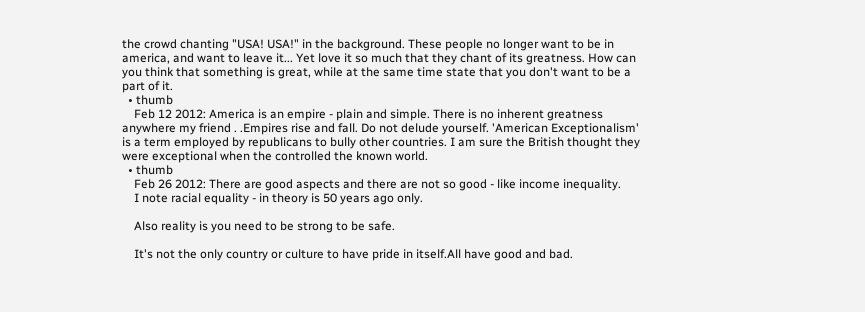the crowd chanting "USA! USA!" in the background. These people no longer want to be in america, and want to leave it... Yet love it so much that they chant of its greatness. How can you think that something is great, while at the same time state that you don't want to be a part of it.
  • thumb
    Feb 12 2012: America is an empire - plain and simple. There is no inherent greatness anywhere my friend . .Empires rise and fall. Do not delude yourself. 'American Exceptionalism' is a term employed by republicans to bully other countries. I am sure the British thought they were exceptional when the controlled the known world.
  • thumb
    Feb 26 2012: There are good aspects and there are not so good - like income inequality.
    I note racial equality - in theory is 50 years ago only.

    Also reality is you need to be strong to be safe.

    It's not the only country or culture to have pride in itself.All have good and bad.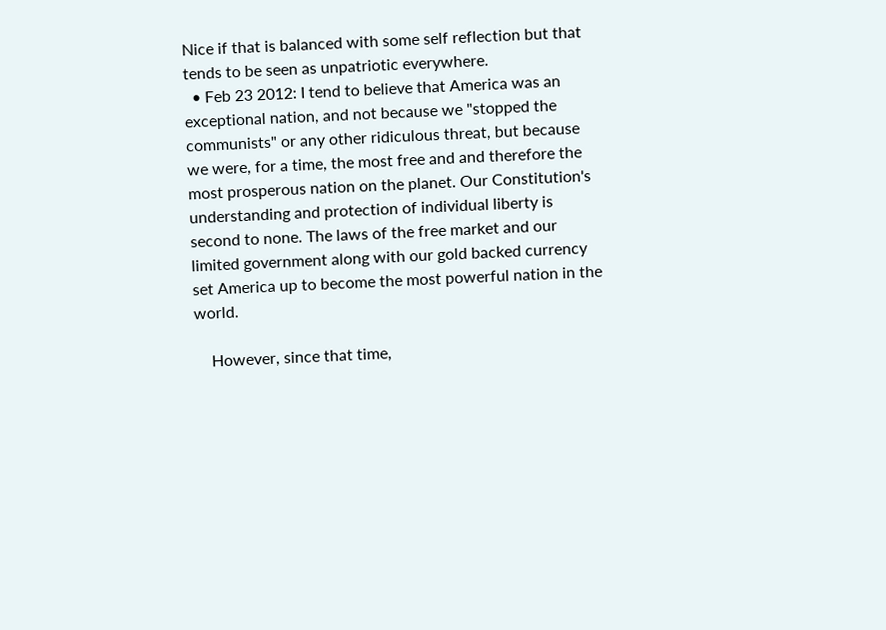Nice if that is balanced with some self reflection but that tends to be seen as unpatriotic everywhere.
  • Feb 23 2012: I tend to believe that America was an exceptional nation, and not because we "stopped the communists" or any other ridiculous threat, but because we were, for a time, the most free and and therefore the most prosperous nation on the planet. Our Constitution's understanding and protection of individual liberty is second to none. The laws of the free market and our limited government along with our gold backed currency set America up to become the most powerful nation in the world.

    However, since that time,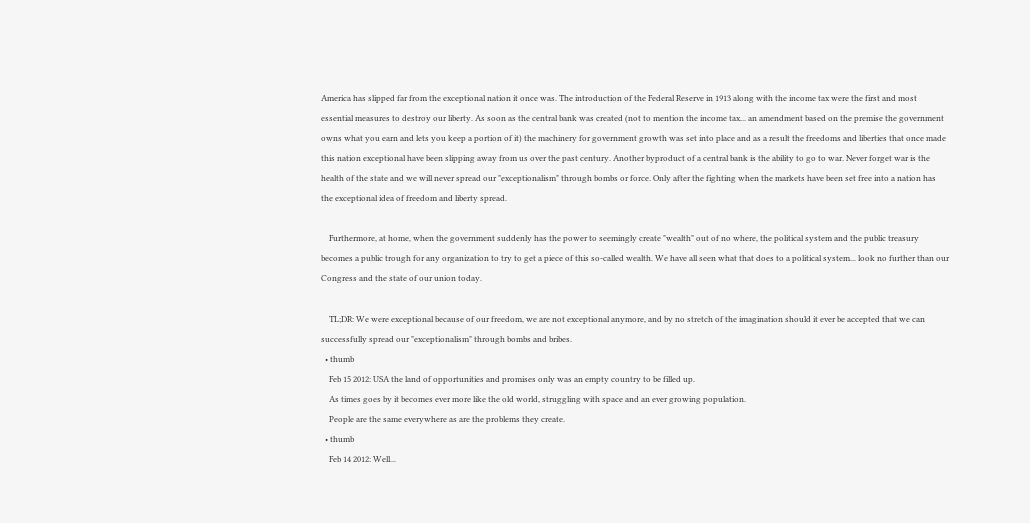America has slipped far from the exceptional nation it once was. The introduction of the Federal Reserve in 1913 along with the income tax were the first and most essential measures to destroy our liberty. As soon as the central bank was created (not to mention the income tax... an amendment based on the premise the government owns what you earn and lets you keep a portion of it) the machinery for government growth was set into place and as a result the freedoms and liberties that once made this nation exceptional have been slipping away from us over the past century. Another byproduct of a central bank is the ability to go to war. Never forget war is the health of the state and we will never spread our "exceptionalism" through bombs or force. Only after the fighting when the markets have been set free into a nation has the exceptional idea of freedom and liberty spread.

    Furthermore, at home, when the government suddenly has the power to seemingly create "wealth" out of no where, the political system and the public treasury becomes a public trough for any organization to try to get a piece of this so-called wealth. We have all seen what that does to a political system... look no further than our Congress and the state of our union today.

    TL;DR: We were exceptional because of our freedom, we are not exceptional anymore, and by no stretch of the imagination should it ever be accepted that we can successfully spread our "exceptionalism" through bombs and bribes.
  • thumb
    Feb 15 2012: USA the land of opportunities and promises only was an empty country to be filled up.
    As times goes by it becomes ever more like the old world, struggling with space and an ever growing population.
    People are the same everywhere as are the problems they create.
  • thumb
    Feb 14 2012: Well...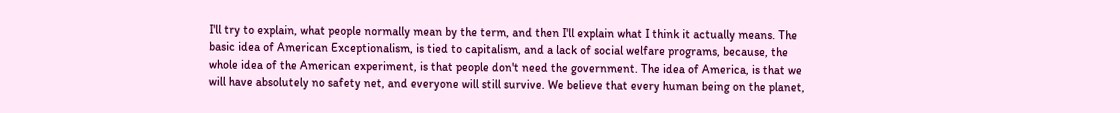I'll try to explain, what people normally mean by the term, and then I'll explain what I think it actually means. The basic idea of American Exceptionalism, is tied to capitalism, and a lack of social welfare programs, because, the whole idea of the American experiment, is that people don't need the government. The idea of America, is that we will have absolutely no safety net, and everyone will still survive. We believe that every human being on the planet,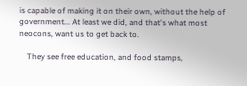is capable of making it on their own, without the help of government... At least we did, and that's what most neocons, want us to get back to.

    They see free education, and food stamps,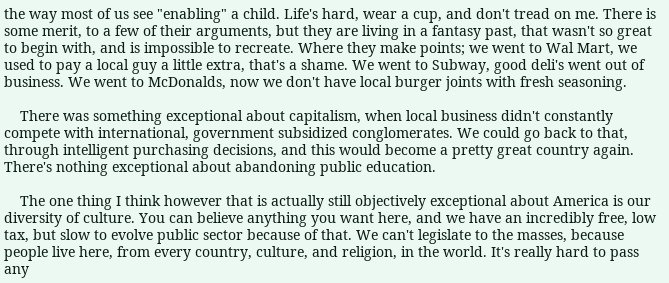the way most of us see "enabling" a child. Life's hard, wear a cup, and don't tread on me. There is some merit, to a few of their arguments, but they are living in a fantasy past, that wasn't so great to begin with, and is impossible to recreate. Where they make points; we went to Wal Mart, we used to pay a local guy a little extra, that's a shame. We went to Subway, good deli's went out of business. We went to McDonalds, now we don't have local burger joints with fresh seasoning.

    There was something exceptional about capitalism, when local business didn't constantly compete with international, government subsidized conglomerates. We could go back to that, through intelligent purchasing decisions, and this would become a pretty great country again. There's nothing exceptional about abandoning public education.

    The one thing I think however that is actually still objectively exceptional about America is our diversity of culture. You can believe anything you want here, and we have an incredibly free, low tax, but slow to evolve public sector because of that. We can't legislate to the masses, because people live here, from every country, culture, and religion, in the world. It's really hard to pass any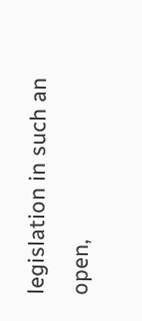legislation in such an open,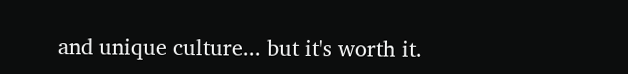and unique culture... but it's worth it.